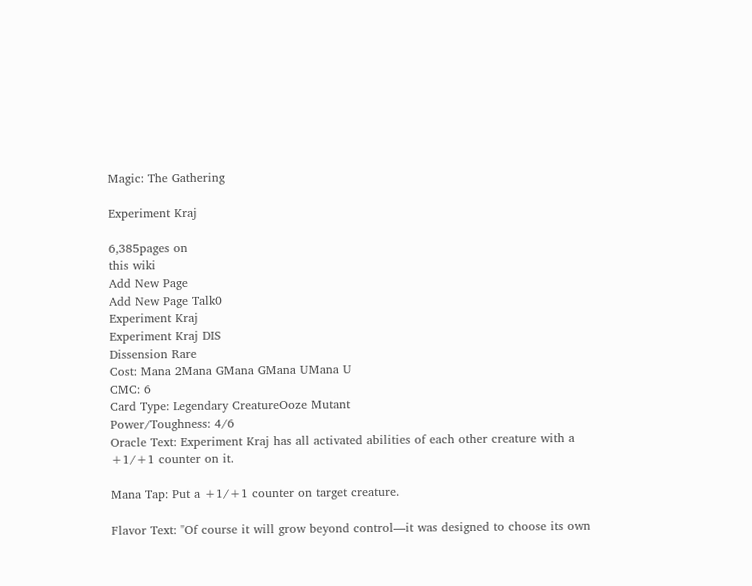Magic: The Gathering

Experiment Kraj

6,385pages on
this wiki
Add New Page
Add New Page Talk0
Experiment Kraj
Experiment Kraj DIS
Dissension Rare
Cost: Mana 2Mana GMana GMana UMana U
CMC: 6
Card Type: Legendary CreatureOoze Mutant
Power/Toughness: 4/6
Oracle Text: Experiment Kraj has all activated abilities of each other creature with a +1/+1 counter on it.

Mana Tap: Put a +1/+1 counter on target creature.

Flavor Text: "Of course it will grow beyond control—it was designed to choose its own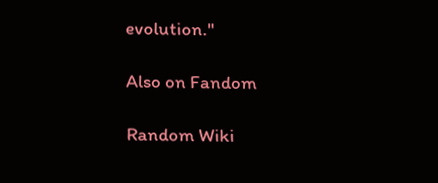evolution."

Also on Fandom

Random Wiki